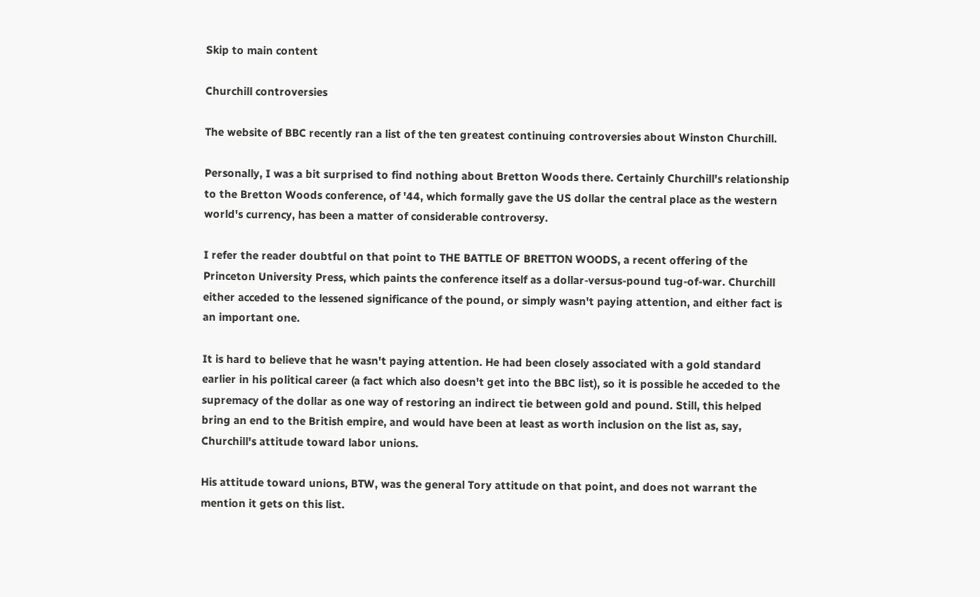Skip to main content

Churchill controversies

The website of BBC recently ran a list of the ten greatest continuing controversies about Winston Churchill.

Personally, I was a bit surprised to find nothing about Bretton Woods there. Certainly Churchill's relationship to the Bretton Woods conference, of '44, which formally gave the US dollar the central place as the western world's currency, has been a matter of considerable controversy.

I refer the reader doubtful on that point to THE BATTLE OF BRETTON WOODS, a recent offering of the Princeton University Press, which paints the conference itself as a dollar-versus-pound tug-of-war. Churchill either acceded to the lessened significance of the pound, or simply wasn't paying attention, and either fact is an important one.

It is hard to believe that he wasn't paying attention. He had been closely associated with a gold standard earlier in his political career (a fact which also doesn't get into the BBC list), so it is possible he acceded to the supremacy of the dollar as one way of restoring an indirect tie between gold and pound. Still, this helped bring an end to the British empire, and would have been at least as worth inclusion on the list as, say, Churchill's attitude toward labor unions.

His attitude toward unions, BTW, was the general Tory attitude on that point, and does not warrant the mention it gets on this list.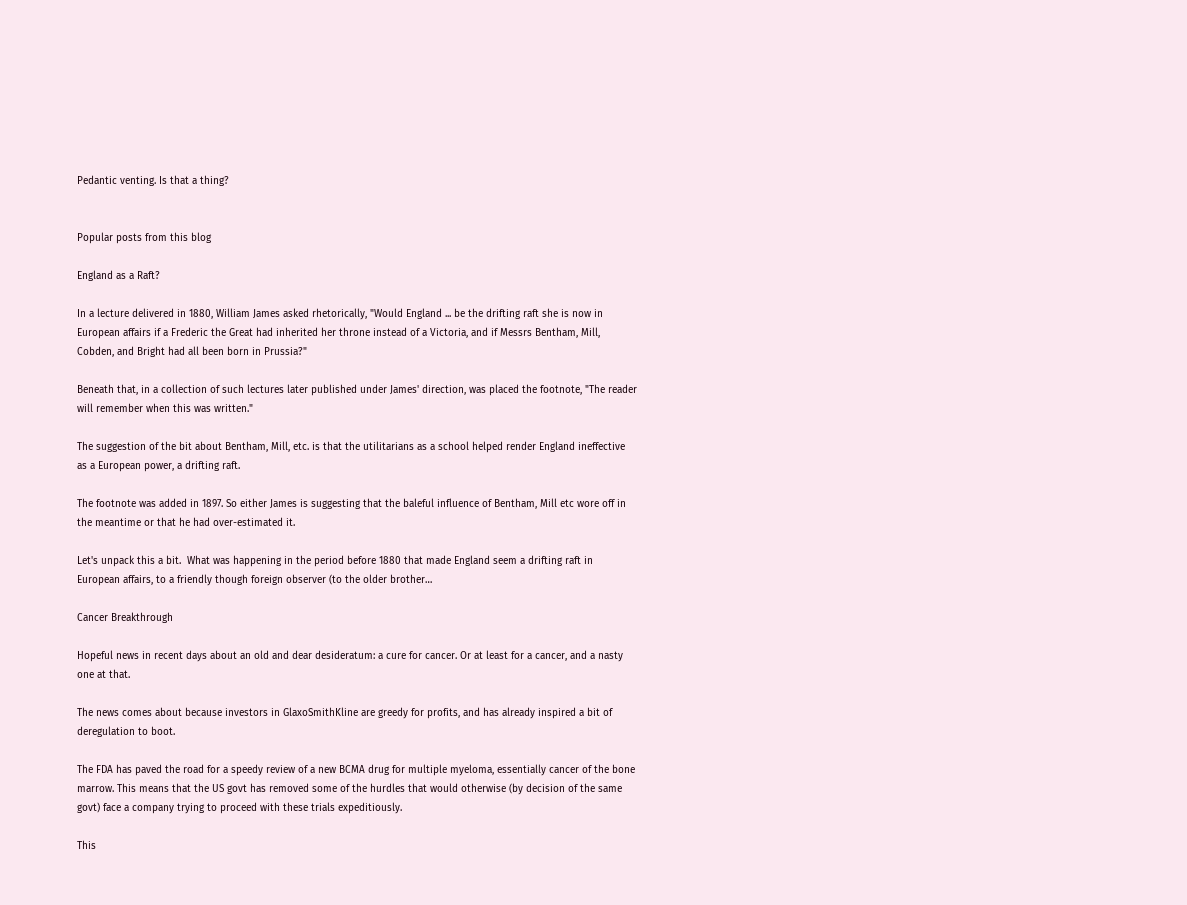Pedantic venting. Is that a thing?


Popular posts from this blog

England as a Raft?

In a lecture delivered in 1880, William James asked rhetorically, "Would England ... be the drifting raft she is now in European affairs if a Frederic the Great had inherited her throne instead of a Victoria, and if Messrs Bentham, Mill, Cobden, and Bright had all been born in Prussia?"

Beneath that, in a collection of such lectures later published under James' direction, was placed the footnote, "The reader will remember when this was written."

The suggestion of the bit about Bentham, Mill, etc. is that the utilitarians as a school helped render England ineffective as a European power, a drifting raft.

The footnote was added in 1897. So either James is suggesting that the baleful influence of Bentham, Mill etc wore off in the meantime or that he had over-estimated it.

Let's unpack this a bit.  What was happening in the period before 1880 that made England seem a drifting raft in European affairs, to a friendly though foreign observer (to the older brother…

Cancer Breakthrough

Hopeful news in recent days about an old and dear desideratum: a cure for cancer. Or at least for a cancer, and a nasty one at that.

The news comes about because investors in GlaxoSmithKline are greedy for profits, and has already inspired a bit of deregulation to boot.

The FDA has paved the road for a speedy review of a new BCMA drug for multiple myeloma, essentially cancer of the bone marrow. This means that the US govt has removed some of the hurdles that would otherwise (by decision of the same govt) face a company trying to proceed with these trials expeditiously.

This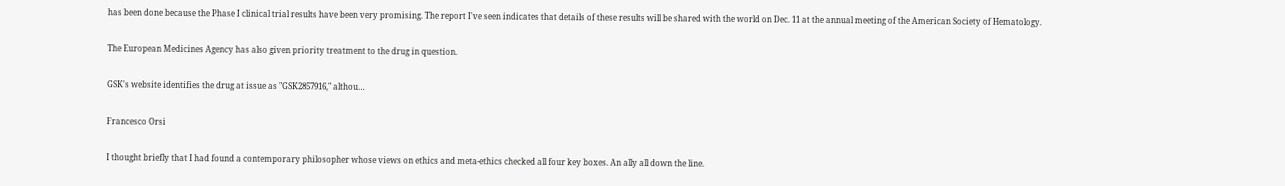has been done because the Phase I clinical trial results have been very promising. The report I've seen indicates that details of these results will be shared with the world on Dec. 11 at the annual meeting of the American Society of Hematology.

The European Medicines Agency has also given priority treatment to the drug in question.

GSK's website identifies the drug at issue as "GSK2857916," althou…

Francesco Orsi

I thought briefly that I had found a contemporary philosopher whose views on ethics and meta-ethics checked all four key boxes. An ally all down the line.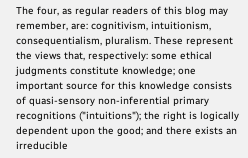The four, as regular readers of this blog may remember, are: cognitivism, intuitionism, consequentialism, pluralism. These represent the views that, respectively: some ethical judgments constitute knowledge; one important source for this knowledge consists of quasi-sensory non-inferential primary recognitions ("intuitions"); the right is logically dependent upon the good; and there exists an irreducible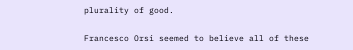plurality of good.

Francesco Orsi seemed to believe all of these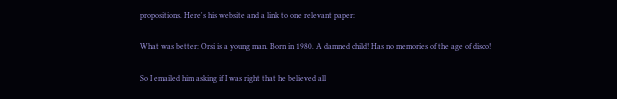propositions. Here's his website and a link to one relevant paper:

What was better: Orsi is a young man. Born in 1980. A damned child! Has no memories of the age of disco!

So I emailed him asking if I was right that he believed all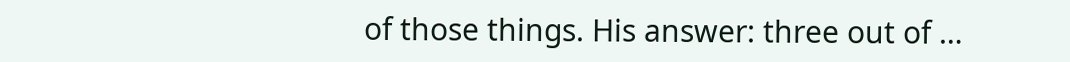of those things. His answer: three out of …